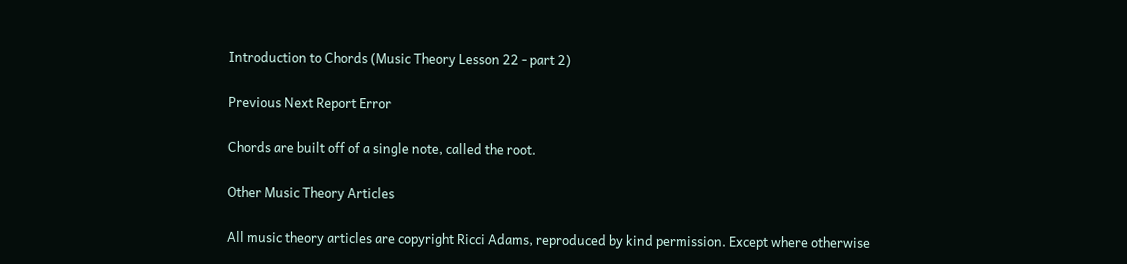Introduction to Chords (Music Theory Lesson 22 - part 2)

Previous Next Report Error

Chords are built off of a single note, called the root.

Other Music Theory Articles

All music theory articles are copyright Ricci Adams, reproduced by kind permission. Except where otherwise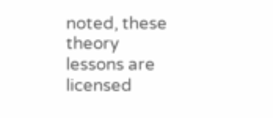noted, these theory lessons are licensed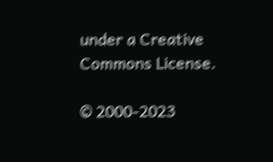under a Creative Commons License.

© 2000-2023